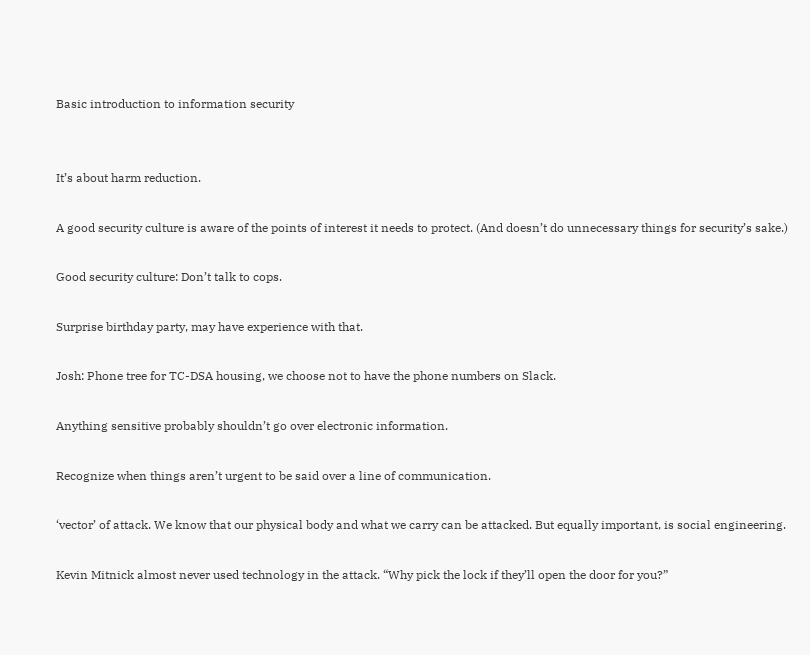Basic introduction to information security


It’s about harm reduction.

A good security culture is aware of the points of interest it needs to protect. (And doesn’t do unnecessary things for security’s sake.)

Good security culture: Don’t talk to cops.

Surprise birthday party, may have experience with that.

Josh: Phone tree for TC-DSA housing, we choose not to have the phone numbers on Slack.

Anything sensitive probably shouldn’t go over electronic information.

Recognize when things aren’t urgent to be said over a line of communication.

‘vector’ of attack. We know that our physical body and what we carry can be attacked. But equally important, is social engineering.

Kevin Mitnick almost never used technology in the attack. “Why pick the lock if they’ll open the door for you?”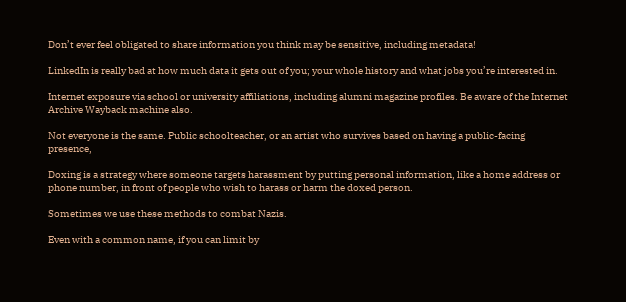Don’t ever feel obligated to share information you think may be sensitive, including metadata!

LinkedIn is really bad at how much data it gets out of you; your whole history and what jobs you’re interested in.

Internet exposure via school or university affiliations, including alumni magazine profiles. Be aware of the Internet Archive Wayback machine also.

Not everyone is the same. Public schoolteacher, or an artist who survives based on having a public-facing presence,

Doxing is a strategy where someone targets harassment by putting personal information, like a home address or phone number, in front of people who wish to harass or harm the doxed person.

Sometimes we use these methods to combat Nazis.

Even with a common name, if you can limit by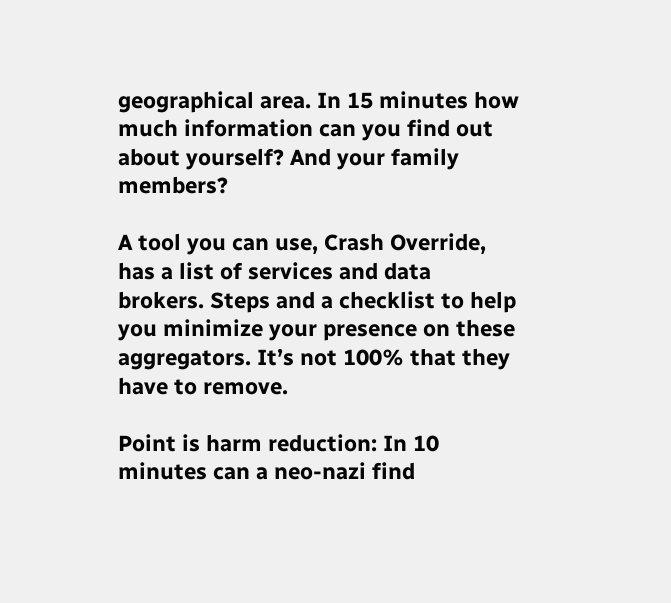geographical area. In 15 minutes how much information can you find out about yourself? And your family members?

A tool you can use, Crash Override, has a list of services and data brokers. Steps and a checklist to help you minimize your presence on these aggregators. It’s not 100% that they have to remove.

Point is harm reduction: In 10 minutes can a neo-nazi find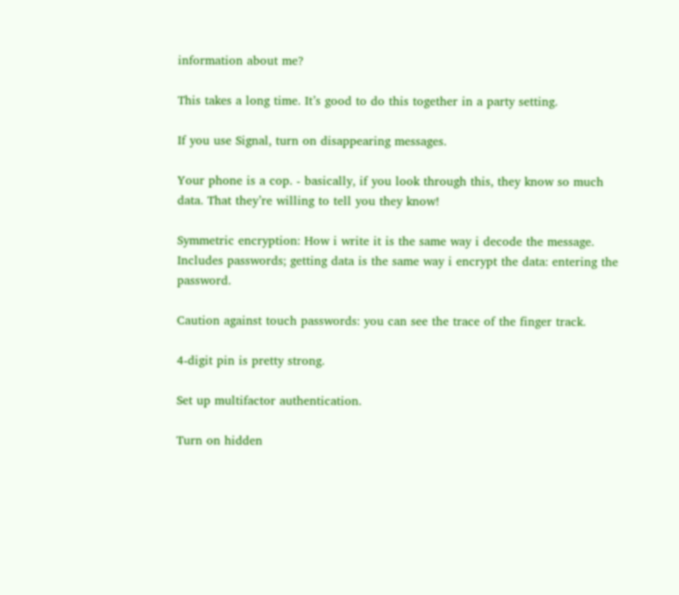information about me?

This takes a long time. It’s good to do this together in a party setting.

If you use Signal, turn on disappearing messages.

Your phone is a cop. - basically, if you look through this, they know so much data. That they’re willing to tell you they know!

Symmetric encryption: How i write it is the same way i decode the message. Includes passwords; getting data is the same way i encrypt the data: entering the password.

Caution against touch passwords: you can see the trace of the finger track.

4-digit pin is pretty strong.

Set up multifactor authentication.

Turn on hidden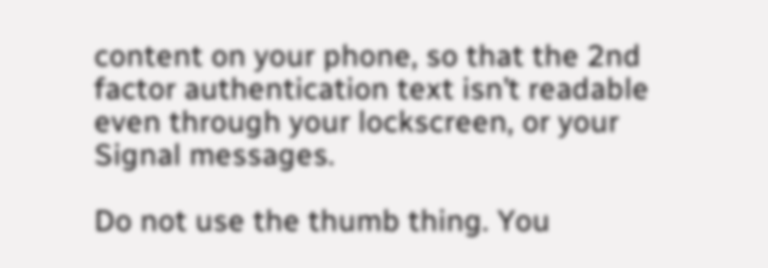content on your phone, so that the 2nd factor authentication text isn’t readable even through your lockscreen, or your Signal messages.

Do not use the thumb thing. You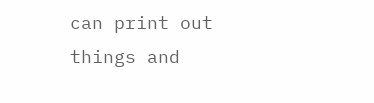can print out things and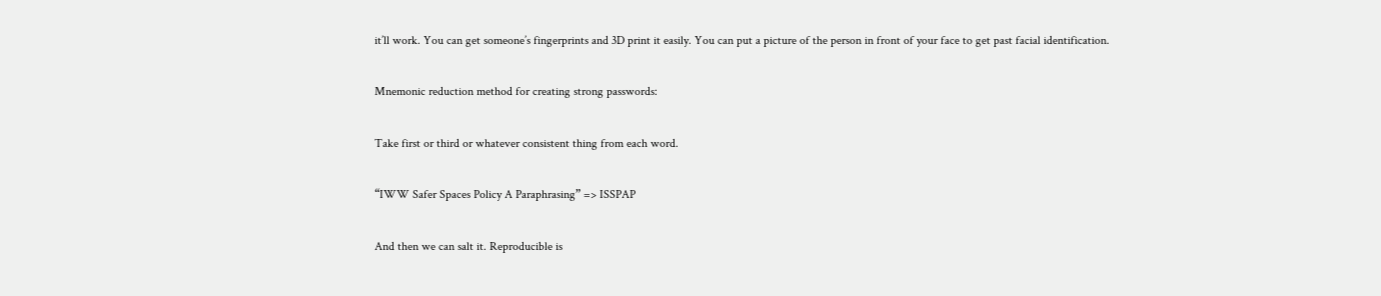it’ll work. You can get someone’s fingerprints and 3D print it easily. You can put a picture of the person in front of your face to get past facial identification.

Mnemonic reduction method for creating strong passwords:

Take first or third or whatever consistent thing from each word.

“IWW Safer Spaces Policy A Paraphrasing” => ISSPAP

And then we can salt it. Reproducible is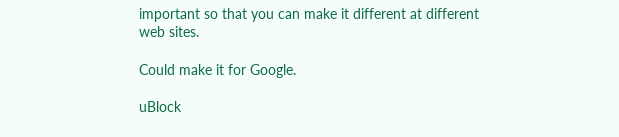important so that you can make it different at different web sites.

Could make it for Google.

uBlock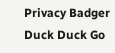Privacy Badger Duck Duck Go